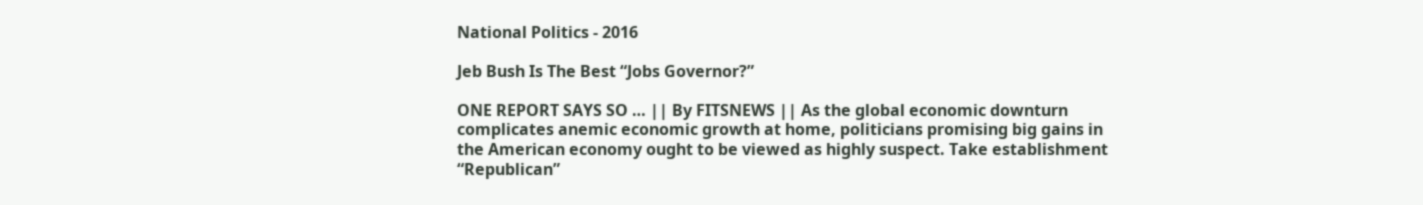National Politics - 2016

Jeb Bush Is The Best “Jobs Governor?”

ONE REPORT SAYS SO … || By FITSNEWS || As the global economic downturn complicates anemic economic growth at home, politicians promising big gains in the American economy ought to be viewed as highly suspect. Take establishment “Republican”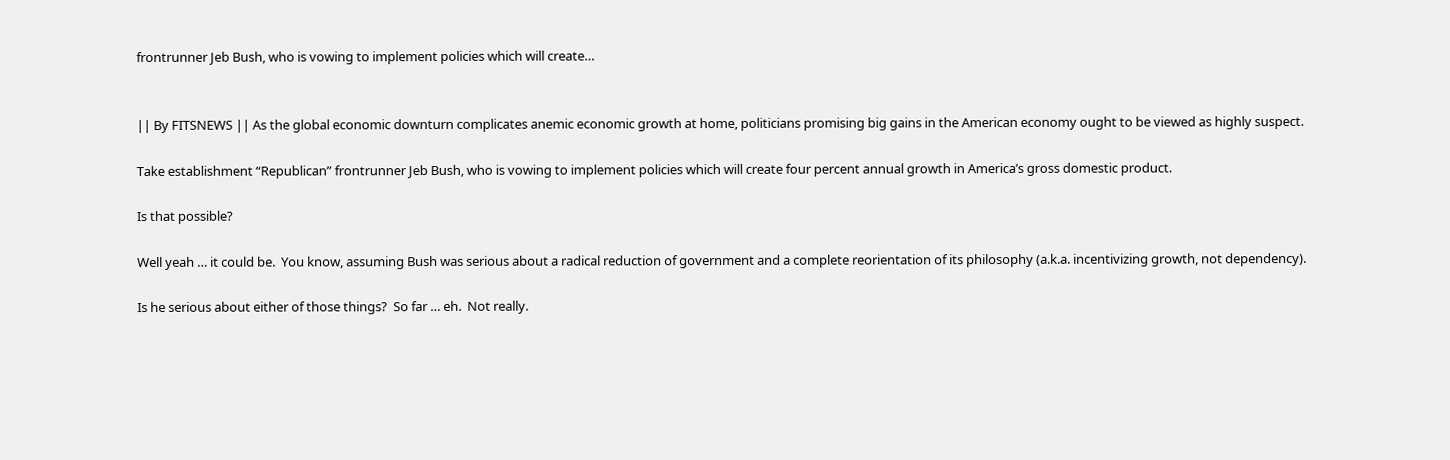frontrunner Jeb Bush, who is vowing to implement policies which will create…


|| By FITSNEWS || As the global economic downturn complicates anemic economic growth at home, politicians promising big gains in the American economy ought to be viewed as highly suspect.

Take establishment “Republican” frontrunner Jeb Bush, who is vowing to implement policies which will create four percent annual growth in America’s gross domestic product.

Is that possible?

Well yeah … it could be.  You know, assuming Bush was serious about a radical reduction of government and a complete reorientation of its philosophy (a.k.a. incentivizing growth, not dependency).

Is he serious about either of those things?  So far … eh.  Not really.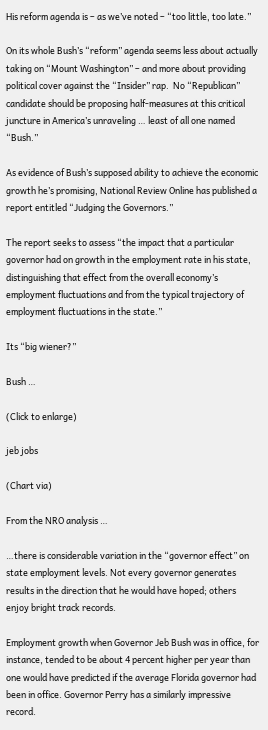His reform agenda is – as we’ve noted – “too little, too late.”

On its whole Bush’s “reform” agenda seems less about actually taking on “Mount Washington” – and more about providing political cover against the “Insider” rap.  No “Republican” candidate should be proposing half-measures at this critical juncture in America’s unraveling … least of all one named “Bush.”

As evidence of Bush’s supposed ability to achieve the economic growth he’s promising, National Review Online has published a report entitled “Judging the Governors.”

The report seeks to assess “the impact that a particular governor had on growth in the employment rate in his state, distinguishing that effect from the overall economy’s employment fluctuations and from the typical trajectory of employment fluctuations in the state.”

Its “big wiener?”

Bush …

(Click to enlarge)

jeb jobs

(Chart via)

From the NRO analysis …

…there is considerable variation in the “governor effect” on state employment levels. Not every governor generates results in the direction that he would have hoped; others enjoy bright track records.

Employment growth when Governor Jeb Bush was in office, for instance, tended to be about 4 percent higher per year than one would have predicted if the average Florida governor had been in office. Governor Perry has a similarly impressive record.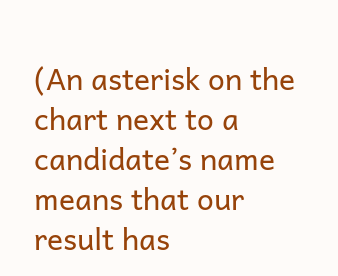(An asterisk on the chart next to a candidate’s name means that our result has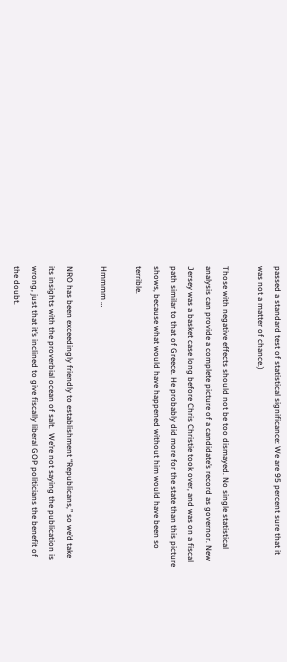passed a standard test of statistical significance: We are 95 percent sure that it was not a matter of chance.)

Those with negative effects should not be too dismayed. No single statistical analysis can provide a complete picture of a candidate’s record as governor. New Jersey was a basket case long before Chris Christie took over, and was on a fiscal path similar to that of Greece. He probably did more for the state than this picture shows, because what would have happened without him would have been so terrible.

Hmmmm …

NRO has been exceedingly friendly to establishment “Republicans,” so we’d take its insights with the proverbial ocean of salt.  We’re not saying the publication is wrong, just that it’s inclined to give fiscally liberal GOP politicians the benefit of the doubt.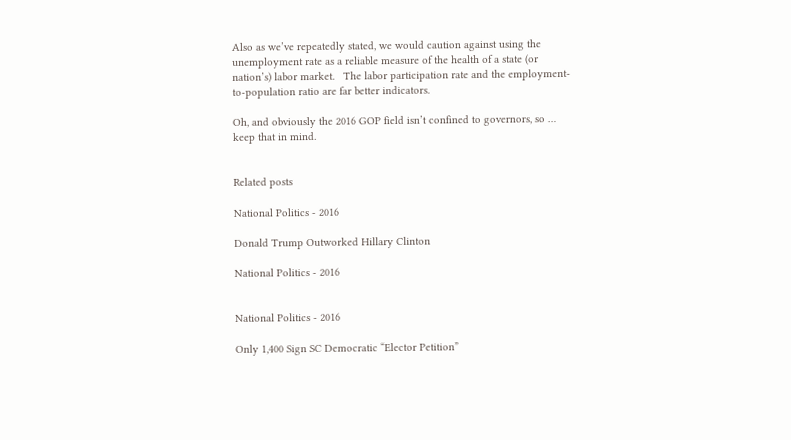Also as we’ve repeatedly stated, we would caution against using the unemployment rate as a reliable measure of the health of a state (or nation’s) labor market.   The labor participation rate and the employment-to-population ratio are far better indicators.

Oh, and obviously the 2016 GOP field isn’t confined to governors, so … keep that in mind.


Related posts

National Politics - 2016

Donald Trump Outworked Hillary Clinton

National Politics - 2016


National Politics - 2016

Only 1,400 Sign SC Democratic “Elector Petition”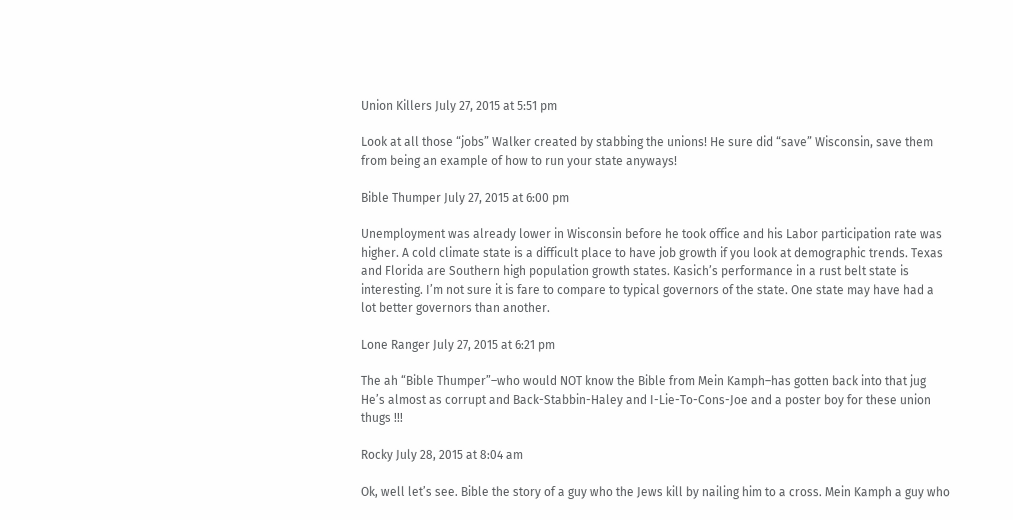Union Killers July 27, 2015 at 5:51 pm

Look at all those “jobs” Walker created by stabbing the unions! He sure did “save” Wisconsin, save them from being an example of how to run your state anyways!

Bible Thumper July 27, 2015 at 6:00 pm

Unemployment was already lower in Wisconsin before he took office and his Labor participation rate was higher. A cold climate state is a difficult place to have job growth if you look at demographic trends. Texas and Florida are Southern high population growth states. Kasich’s performance in a rust belt state is interesting. I’m not sure it is fare to compare to typical governors of the state. One state may have had a lot better governors than another.

Lone Ranger July 27, 2015 at 6:21 pm

The ah “Bible Thumper”–who would NOT know the Bible from Mein Kamph–has gotten back into that jug
He’s almost as corrupt and Back-Stabbin-Haley and I-Lie-To-Cons-Joe and a poster boy for these union thugs !!!

Rocky July 28, 2015 at 8:04 am

Ok, well let’s see. Bible the story of a guy who the Jews kill by nailing him to a cross. Mein Kamph a guy who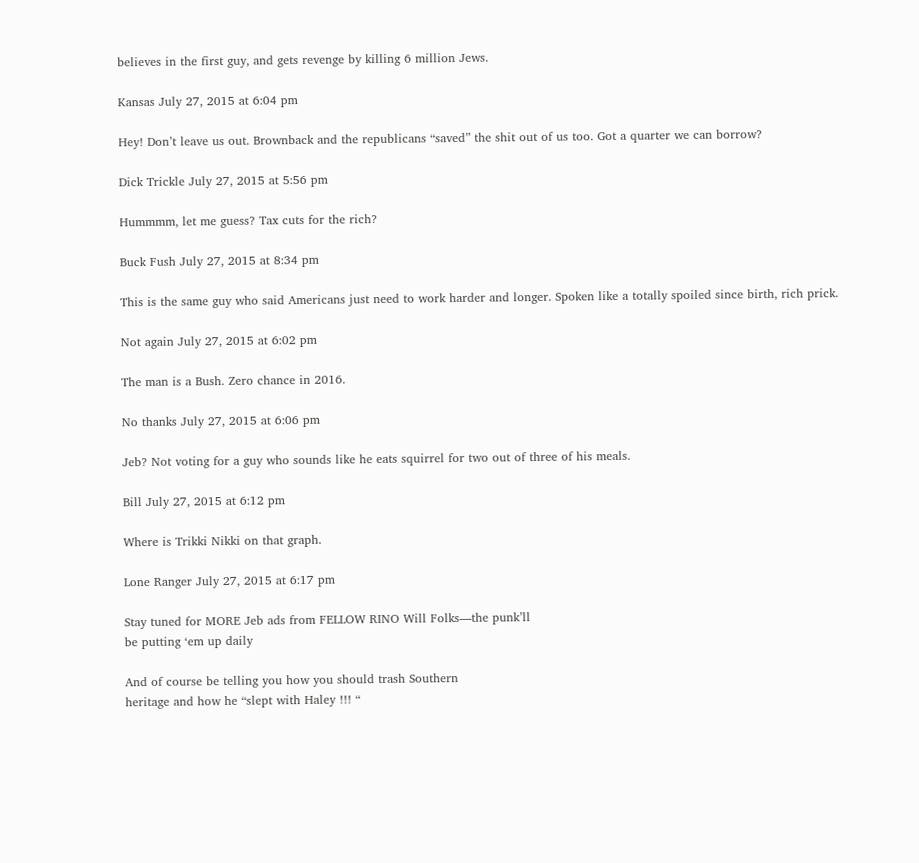believes in the first guy, and gets revenge by killing 6 million Jews.

Kansas July 27, 2015 at 6:04 pm

Hey! Don’t leave us out. Brownback and the republicans “saved” the shit out of us too. Got a quarter we can borrow?

Dick Trickle July 27, 2015 at 5:56 pm

Hummmm, let me guess? Tax cuts for the rich?

Buck Fush July 27, 2015 at 8:34 pm

This is the same guy who said Americans just need to work harder and longer. Spoken like a totally spoiled since birth, rich prick.

Not again July 27, 2015 at 6:02 pm

The man is a Bush. Zero chance in 2016.

No thanks July 27, 2015 at 6:06 pm

Jeb? Not voting for a guy who sounds like he eats squirrel for two out of three of his meals.

Bill July 27, 2015 at 6:12 pm

Where is Trikki Nikki on that graph.

Lone Ranger July 27, 2015 at 6:17 pm

Stay tuned for MORE Jeb ads from FELLOW RINO Will Folks—the punk’ll
be putting ‘em up daily

And of course be telling you how you should trash Southern
heritage and how he “slept with Haley !!! “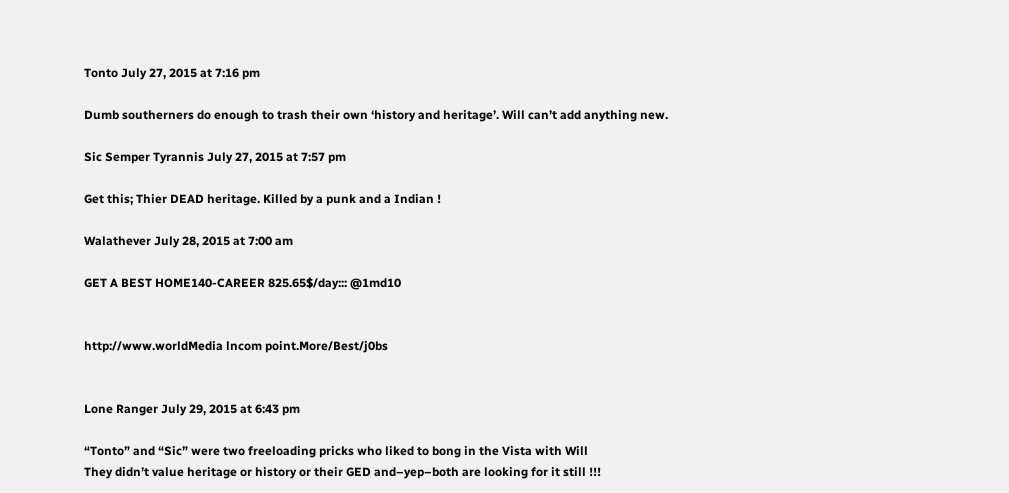Tonto July 27, 2015 at 7:16 pm

Dumb southerners do enough to trash their own ‘history and heritage’. Will can’t add anything new.

Sic Semper Tyrannis July 27, 2015 at 7:57 pm

Get this; Thier DEAD heritage. Killed by a punk and a Indian !

Walathever July 28, 2015 at 7:00 am

GET A BEST HOME140-CAREER 825.65$/day::: @1md10


http://www.worldMedia lncom point.More/Best/j0bs


Lone Ranger July 29, 2015 at 6:43 pm

“Tonto” and “Sic” were two freeloading pricks who liked to bong in the Vista with Will
They didn’t value heritage or history or their GED and–yep–both are looking for it still !!!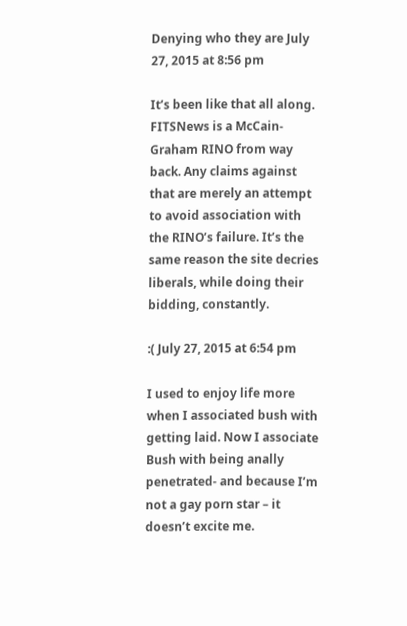Denying who they are July 27, 2015 at 8:56 pm

It’s been like that all along. FITSNews is a McCain-Graham RINO from way back. Any claims against that are merely an attempt to avoid association with the RINO’s failure. It’s the same reason the site decries liberals, while doing their bidding, constantly.

:( July 27, 2015 at 6:54 pm

I used to enjoy life more when I associated bush with getting laid. Now I associate Bush with being anally penetrated- and because I’m not a gay porn star – it doesn’t excite me.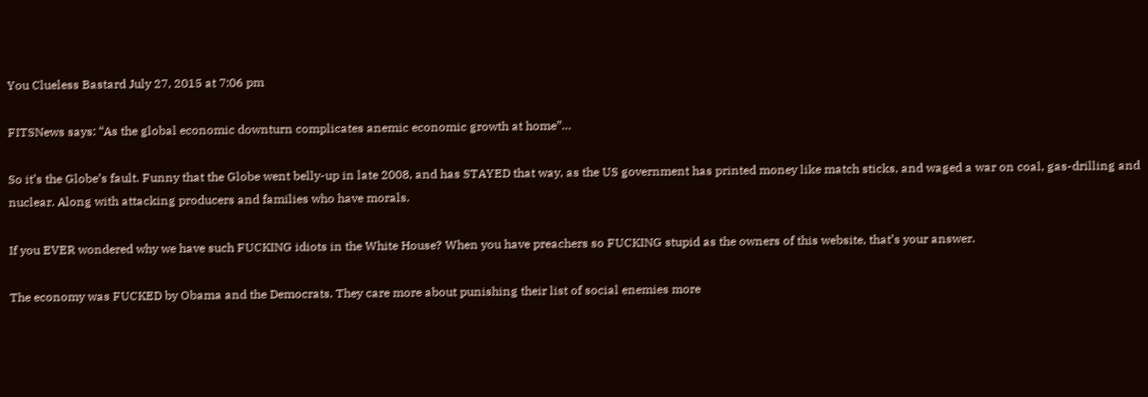You Clueless Bastard July 27, 2015 at 7:06 pm

FITSNews says: “As the global economic downturn complicates anemic economic growth at home”…

So it’s the Globe’s fault. Funny that the Globe went belly-up in late 2008, and has STAYED that way, as the US government has printed money like match sticks, and waged a war on coal, gas-drilling and nuclear. Along with attacking producers and families who have morals.

If you EVER wondered why we have such FUCKING idiots in the White House? When you have preachers so FUCKING stupid as the owners of this website, that’s your answer.

The economy was FUCKED by Obama and the Democrats. They care more about punishing their list of social enemies more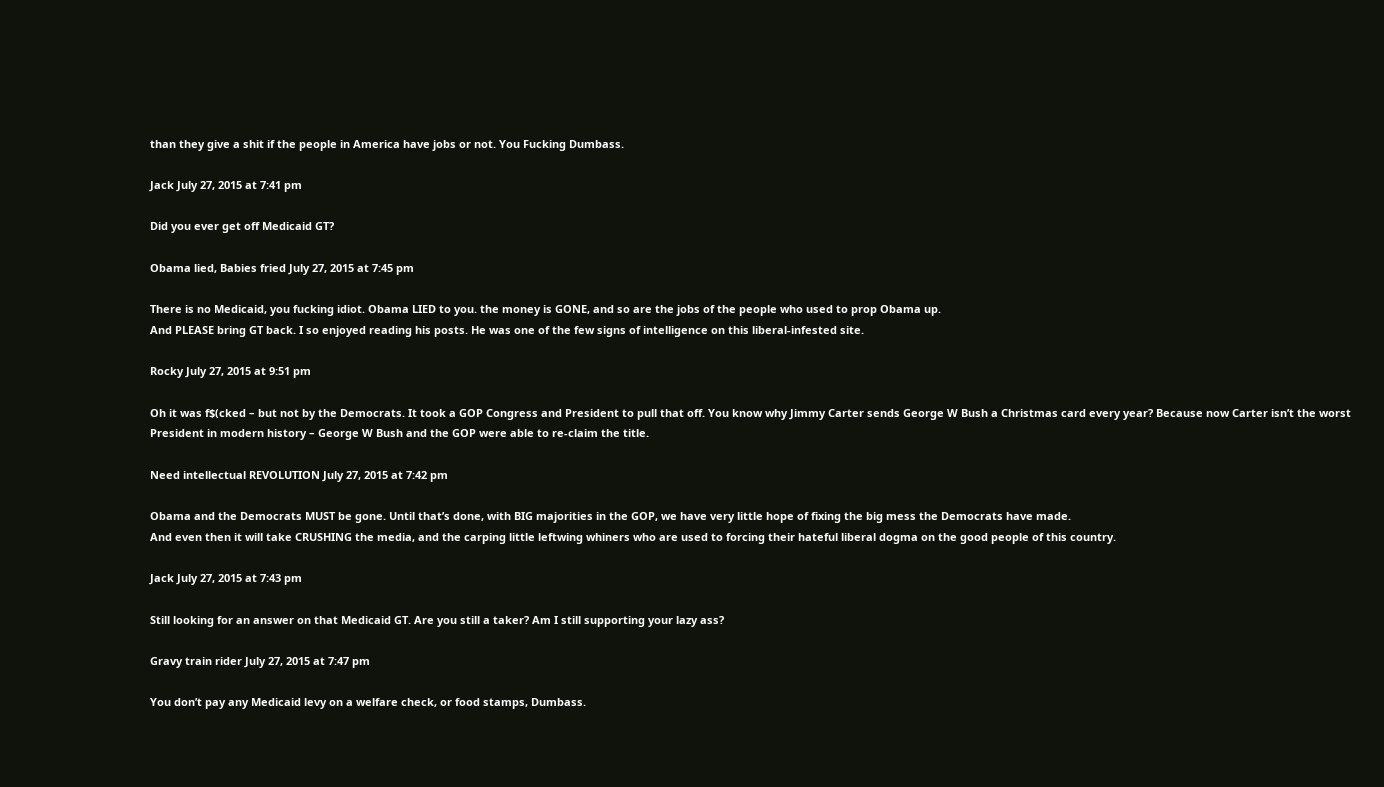than they give a shit if the people in America have jobs or not. You Fucking Dumbass.

Jack July 27, 2015 at 7:41 pm

Did you ever get off Medicaid GT?

Obama lied, Babies fried July 27, 2015 at 7:45 pm

There is no Medicaid, you fucking idiot. Obama LIED to you. the money is GONE, and so are the jobs of the people who used to prop Obama up.
And PLEASE bring GT back. I so enjoyed reading his posts. He was one of the few signs of intelligence on this liberal-infested site.

Rocky July 27, 2015 at 9:51 pm

Oh it was f$(cked – but not by the Democrats. It took a GOP Congress and President to pull that off. You know why Jimmy Carter sends George W Bush a Christmas card every year? Because now Carter isn’t the worst President in modern history – George W Bush and the GOP were able to re-claim the title.

Need intellectual REVOLUTION July 27, 2015 at 7:42 pm

Obama and the Democrats MUST be gone. Until that’s done, with BIG majorities in the GOP, we have very little hope of fixing the big mess the Democrats have made.
And even then it will take CRUSHING the media, and the carping little leftwing whiners who are used to forcing their hateful liberal dogma on the good people of this country.

Jack July 27, 2015 at 7:43 pm

Still looking for an answer on that Medicaid GT. Are you still a taker? Am I still supporting your lazy ass?

Gravy train rider July 27, 2015 at 7:47 pm

You don’t pay any Medicaid levy on a welfare check, or food stamps, Dumbass.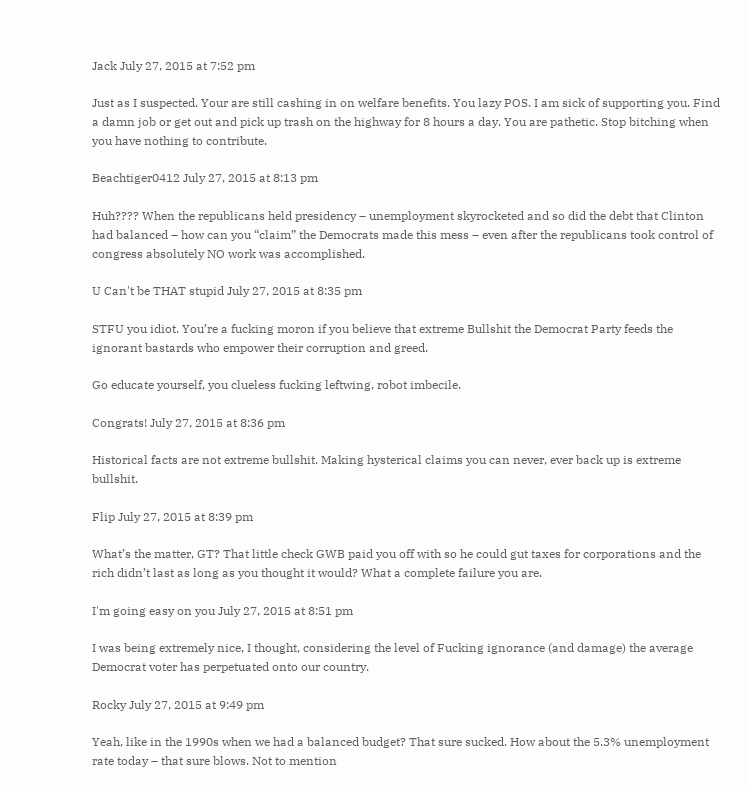Jack July 27, 2015 at 7:52 pm

Just as I suspected. Your are still cashing in on welfare benefits. You lazy POS. I am sick of supporting you. Find a damn job or get out and pick up trash on the highway for 8 hours a day. You are pathetic. Stop bitching when you have nothing to contribute.

Beachtiger0412 July 27, 2015 at 8:13 pm

Huh???? When the republicans held presidency – unemployment skyrocketed and so did the debt that Clinton had balanced – how can you “claim” the Democrats made this mess – even after the republicans took control of congress absolutely NO work was accomplished.

U Can't be THAT stupid July 27, 2015 at 8:35 pm

STFU you idiot. You’re a fucking moron if you believe that extreme Bullshit the Democrat Party feeds the ignorant bastards who empower their corruption and greed.

Go educate yourself, you clueless fucking leftwing, robot imbecile.

Congrats! July 27, 2015 at 8:36 pm

Historical facts are not extreme bullshit. Making hysterical claims you can never, ever back up is extreme bullshit.

Flip July 27, 2015 at 8:39 pm

What’s the matter, GT? That little check GWB paid you off with so he could gut taxes for corporations and the rich didn’t last as long as you thought it would? What a complete failure you are.

I'm going easy on you July 27, 2015 at 8:51 pm

I was being extremely nice, I thought, considering the level of Fucking ignorance (and damage) the average Democrat voter has perpetuated onto our country.

Rocky July 27, 2015 at 9:49 pm

Yeah, like in the 1990s when we had a balanced budget? That sure sucked. How about the 5.3% unemployment rate today – that sure blows. Not to mention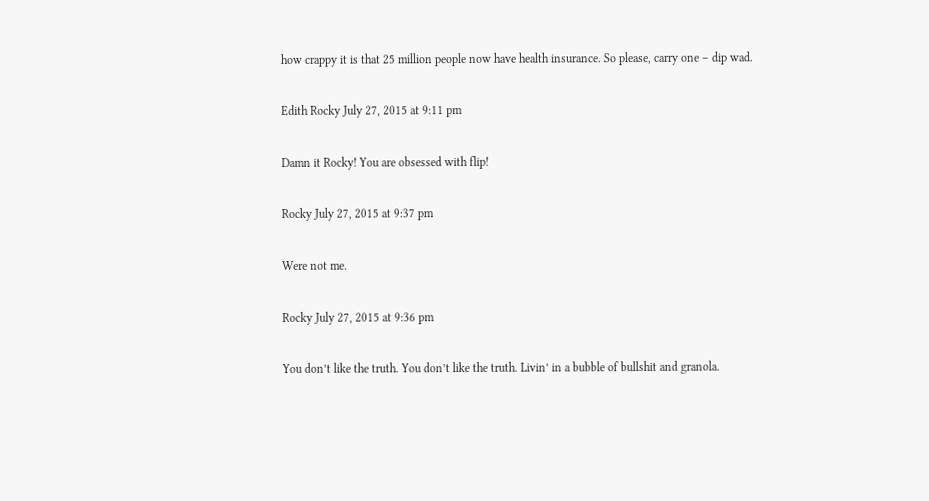how crappy it is that 25 million people now have health insurance. So please, carry one – dip wad.

Edith Rocky July 27, 2015 at 9:11 pm

Damn it Rocky! You are obsessed with flip!

Rocky July 27, 2015 at 9:37 pm

Were not me.

Rocky July 27, 2015 at 9:36 pm

You don’t like the truth. You don’t like the truth. Livin’ in a bubble of bullshit and granola.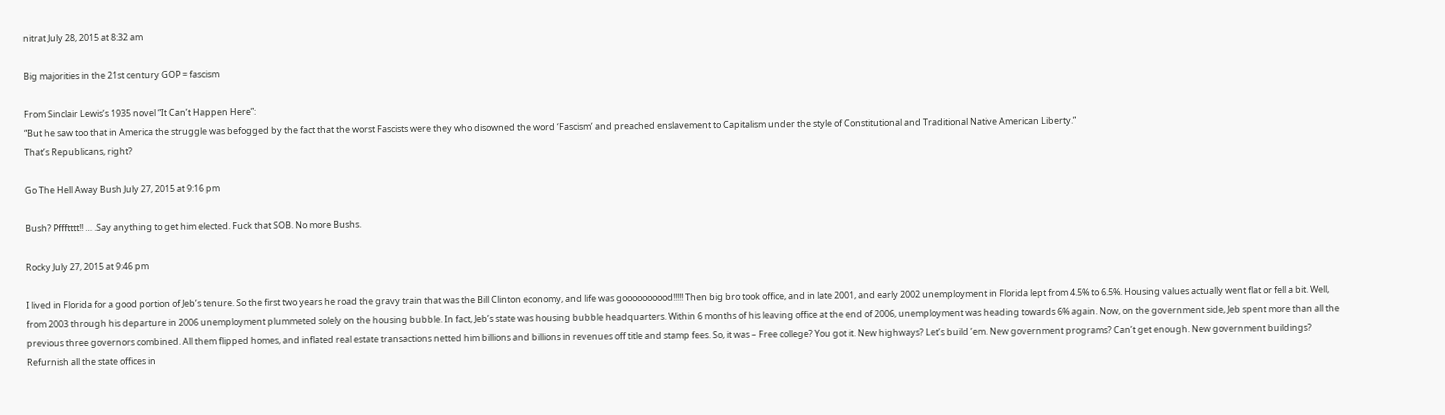nitrat July 28, 2015 at 8:32 am

Big majorities in the 21st century GOP = fascism

From Sinclair Lewis’s 1935 novel “It Can’t Happen Here”:
“But he saw too that in America the struggle was befogged by the fact that the worst Fascists were they who disowned the word ‘Fascism’ and preached enslavement to Capitalism under the style of Constitutional and Traditional Native American Liberty.”
That’s Republicans, right?

Go The Hell Away Bush July 27, 2015 at 9:16 pm

Bush? Pffftttt!! … .Say anything to get him elected. Fuck that SOB. No more Bushs.

Rocky July 27, 2015 at 9:46 pm

I lived in Florida for a good portion of Jeb’s tenure. So the first two years he road the gravy train that was the Bill Clinton economy, and life was goooooooood!!!!! Then big bro took office, and in late 2001, and early 2002 unemployment in Florida lept from 4.5% to 6.5%. Housing values actually went flat or fell a bit. Well, from 2003 through his departure in 2006 unemployment plummeted solely on the housing bubble. In fact, Jeb’s state was housing bubble headquarters. Within 6 months of his leaving office at the end of 2006, unemployment was heading towards 6% again. Now, on the government side, Jeb spent more than all the previous three governors combined. All them flipped homes, and inflated real estate transactions netted him billions and billions in revenues off title and stamp fees. So, it was – Free college? You got it. New highways? Let’s build ’em. New government programs? Can’t get enough. New government buildings? Refurnish all the state offices in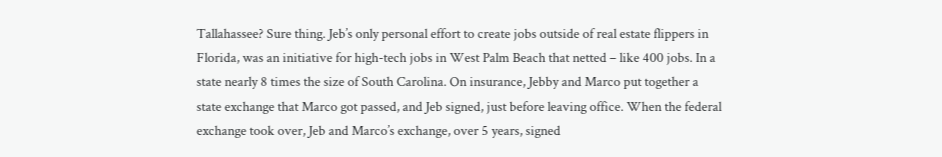Tallahassee? Sure thing. Jeb’s only personal effort to create jobs outside of real estate flippers in Florida, was an initiative for high-tech jobs in West Palm Beach that netted – like 400 jobs. In a state nearly 8 times the size of South Carolina. On insurance, Jebby and Marco put together a state exchange that Marco got passed, and Jeb signed, just before leaving office. When the federal exchange took over, Jeb and Marco’s exchange, over 5 years, signed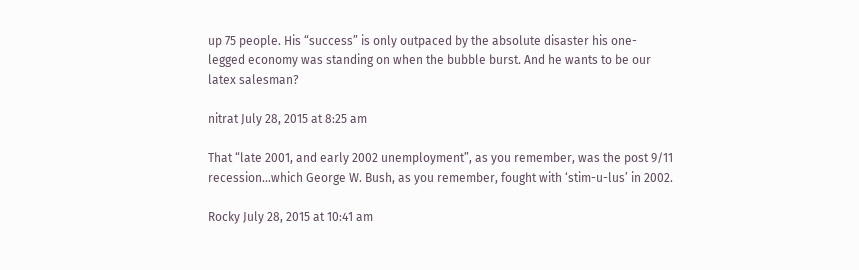up 75 people. His “success” is only outpaced by the absolute disaster his one-legged economy was standing on when the bubble burst. And he wants to be our latex salesman?

nitrat July 28, 2015 at 8:25 am

That “late 2001, and early 2002 unemployment”, as you remember, was the post 9/11 recession…which George W. Bush, as you remember, fought with ‘stim-u-lus’ in 2002.

Rocky July 28, 2015 at 10:41 am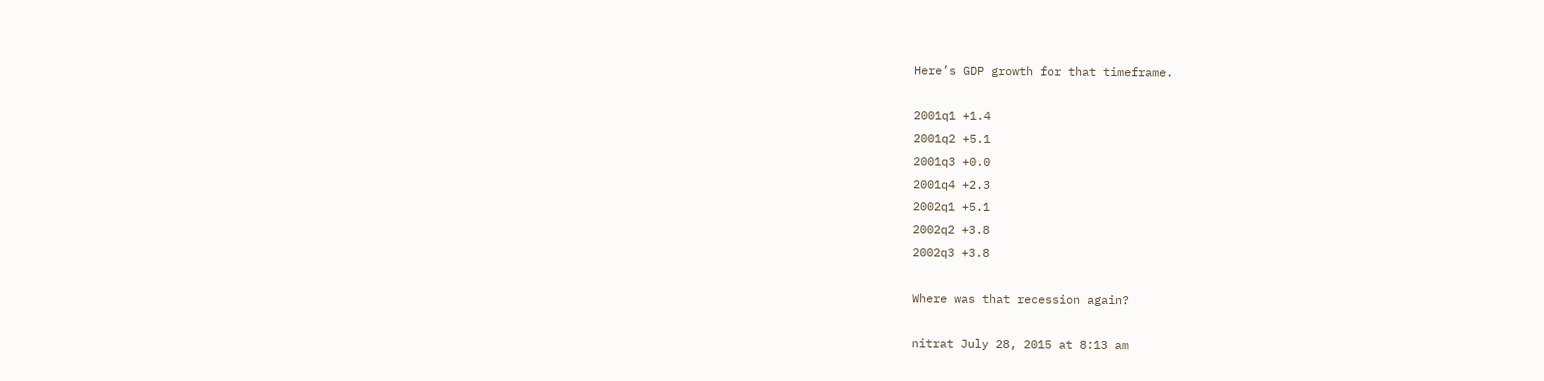Here’s GDP growth for that timeframe.

2001q1 +1.4
2001q2 +5.1
2001q3 +0.0
2001q4 +2.3
2002q1 +5.1
2002q2 +3.8
2002q3 +3.8

Where was that recession again?

nitrat July 28, 2015 at 8:13 am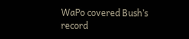WaPo covered Bush’s record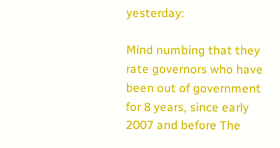yesterday:

Mind numbing that they rate governors who have been out of government for 8 years, since early 2007 and before The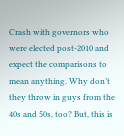Crash with governors who were elected post-2010 and expect the comparisons to mean anything. Why don’t they throw in guys from the 40s and 50s, too? But, this is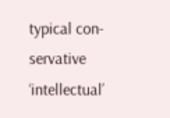typical con-servative ‘intellectual’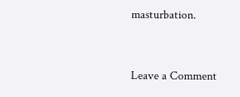masturbation.


Leave a Comment